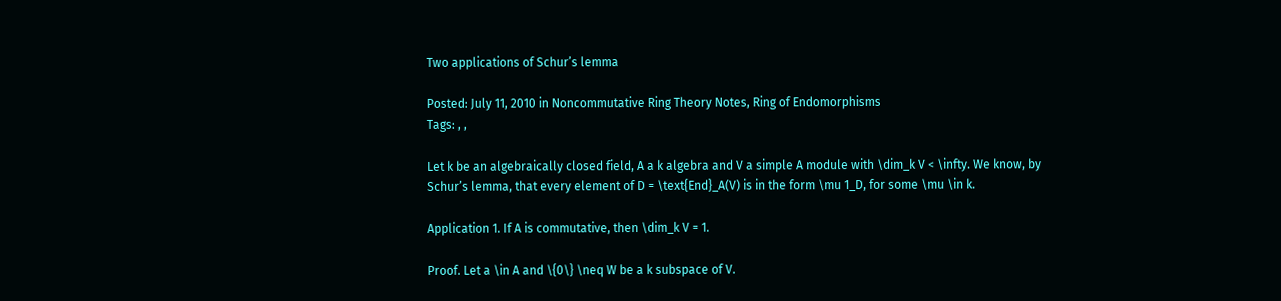Two applications of Schur’s lemma

Posted: July 11, 2010 in Noncommutative Ring Theory Notes, Ring of Endomorphisms
Tags: , ,

Let k be an algebraically closed field, A a k algebra and V a simple A module with \dim_k V < \infty. We know, by Schur’s lemma, that every element of D = \text{End}_A(V) is in the form \mu 1_D, for some \mu \in k.

Application 1. If A is commutative, then \dim_k V = 1.

Proof. Let a \in A and \{0\} \neq W be a k subspace of V.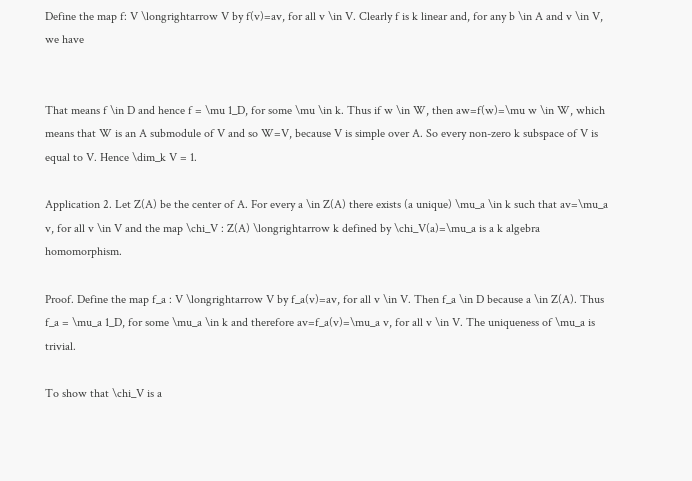Define the map f: V \longrightarrow V by f(v)=av, for all v \in V. Clearly f is k linear and, for any b \in A and v \in V, we have


That means f \in D and hence f = \mu 1_D, for some \mu \in k. Thus if w \in W, then aw=f(w)=\mu w \in W, which means that W is an A submodule of V and so W=V, because V is simple over A. So every non-zero k subspace of V is equal to V. Hence \dim_k V = 1.

Application 2. Let Z(A) be the center of A. For every a \in Z(A) there exists (a unique) \mu_a \in k such that av=\mu_a v, for all v \in V and the map \chi_V : Z(A) \longrightarrow k defined by \chi_V(a)=\mu_a is a k algebra homomorphism.

Proof. Define the map f_a : V \longrightarrow V by f_a(v)=av, for all v \in V. Then f_a \in D because a \in Z(A). Thus f_a = \mu_a 1_D, for some \mu_a \in k and therefore av=f_a(v)=\mu_a v, for all v \in V. The uniqueness of \mu_a is trivial.

To show that \chi_V is a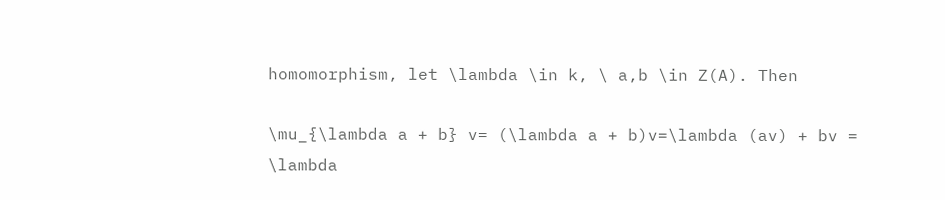homomorphism, let \lambda \in k, \ a,b \in Z(A). Then

\mu_{\lambda a + b} v= (\lambda a + b)v=\lambda (av) + bv = \lambda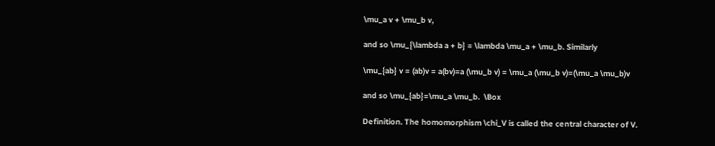\mu_a v + \mu_b v,

and so \mu_{\lambda a + b} = \lambda \mu_a + \mu_b. Similarly

\mu_{ab} v = (ab)v = a(bv)=a (\mu_b v) = \mu_a (\mu_b v)=(\mu_a \mu_b)v

and so \mu_{ab}=\mu_a \mu_b.  \Box

Definition. The homomorphism \chi_V is called the central character of V.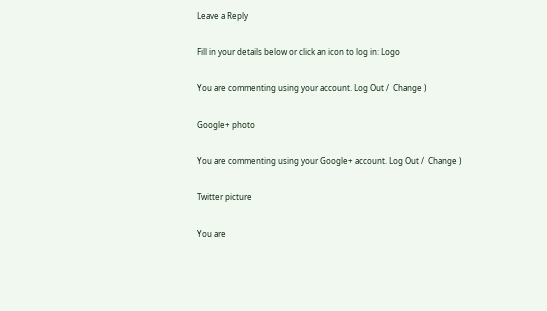Leave a Reply

Fill in your details below or click an icon to log in: Logo

You are commenting using your account. Log Out /  Change )

Google+ photo

You are commenting using your Google+ account. Log Out /  Change )

Twitter picture

You are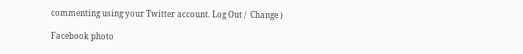commenting using your Twitter account. Log Out /  Change )

Facebook photo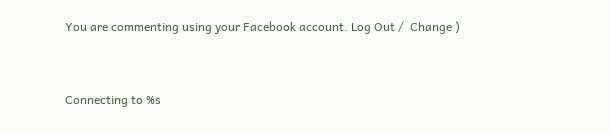You are commenting using your Facebook account. Log Out /  Change )


Connecting to %s